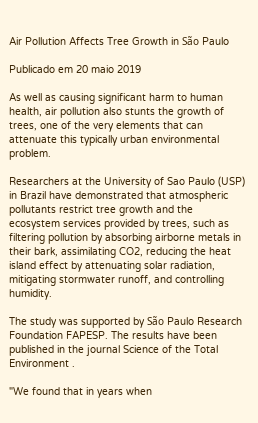Air Pollution Affects Tree Growth in São Paulo

Publicado em 20 maio 2019

As well as causing significant harm to human health, air pollution also stunts the growth of trees, one of the very elements that can attenuate this typically urban environmental problem.

Researchers at the University of Sao Paulo (USP) in Brazil have demonstrated that atmospheric pollutants restrict tree growth and the ecosystem services provided by trees, such as filtering pollution by absorbing airborne metals in their bark, assimilating CO2, reducing the heat island effect by attenuating solar radiation, mitigating stormwater runoff, and controlling humidity.

The study was supported by São Paulo Research Foundation FAPESP. The results have been published in the journal Science of the Total Environment .

"We found that in years when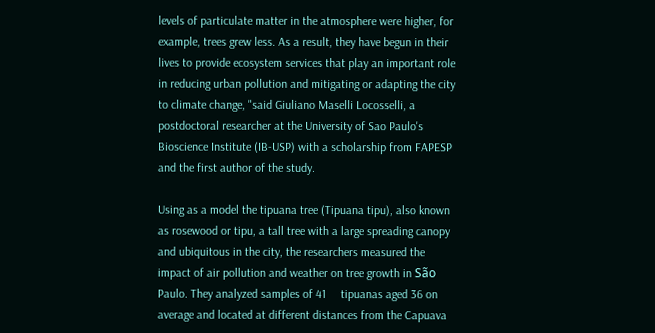levels of particulate matter in the atmosphere were higher, for example, trees grew less. As a result, they have begun in their lives to provide ecosystem services that play an important role in reducing urban pollution and mitigating or adapting the city to climate change, "said Giuliano Maselli Locosselli, a postdoctoral researcher at the University of Sao Paulo's Bioscience Institute (IB-USP) with a scholarship from FAPESP and the first author of the study.

Using as a model the tipuana tree (Tipuana tipu), also known as rosewood or tipu, a tall tree with a large spreading canopy and ubiquitous in the city, the researchers measured the impact of air pollution and weather on tree growth in São Paulo. They analyzed samples of 41     tipuanas aged 36 on average and located at different distances from the Capuava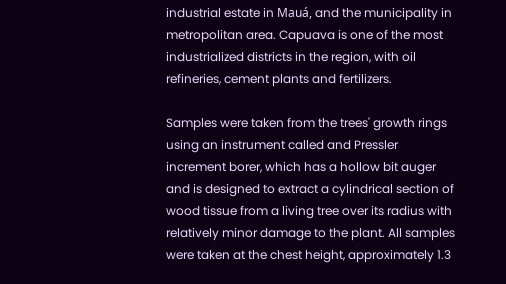industrial estate in Mauá, and the municipality in metropolitan area. Capuava is one of the most industrialized districts in the region, with oil refineries, cement plants and fertilizers.

Samples were taken from the trees' growth rings using an instrument called and Pressler increment borer, which has a hollow bit auger and is designed to extract a cylindrical section of wood tissue from a living tree over its radius with relatively minor damage to the plant. All samples were taken at the chest height, approximately 1.3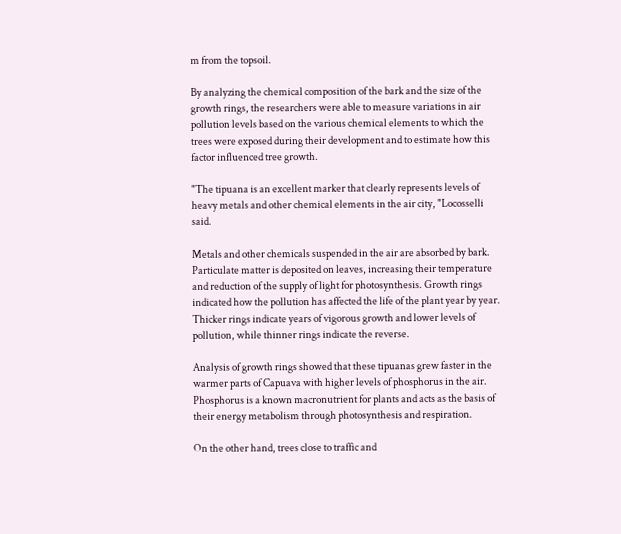m from the topsoil.

By analyzing the chemical composition of the bark and the size of the growth rings, the researchers were able to measure variations in air pollution levels based on the various chemical elements to which the trees were exposed during their development and to estimate how this factor influenced tree growth.

"The tipuana is an excellent marker that clearly represents levels of heavy metals and other chemical elements in the air city, "Locosselli said.

Metals and other chemicals suspended in the air are absorbed by bark. Particulate matter is deposited on leaves, increasing their temperature and reduction of the supply of light for photosynthesis. Growth rings indicated how the pollution has affected the life of the plant year by year. Thicker rings indicate years of vigorous growth and lower levels of pollution, while thinner rings indicate the reverse.

Analysis of growth rings showed that these tipuanas grew faster in the warmer parts of Capuava with higher levels of phosphorus in the air. Phosphorus is a known macronutrient for plants and acts as the basis of their energy metabolism through photosynthesis and respiration.

On the other hand, trees close to traffic and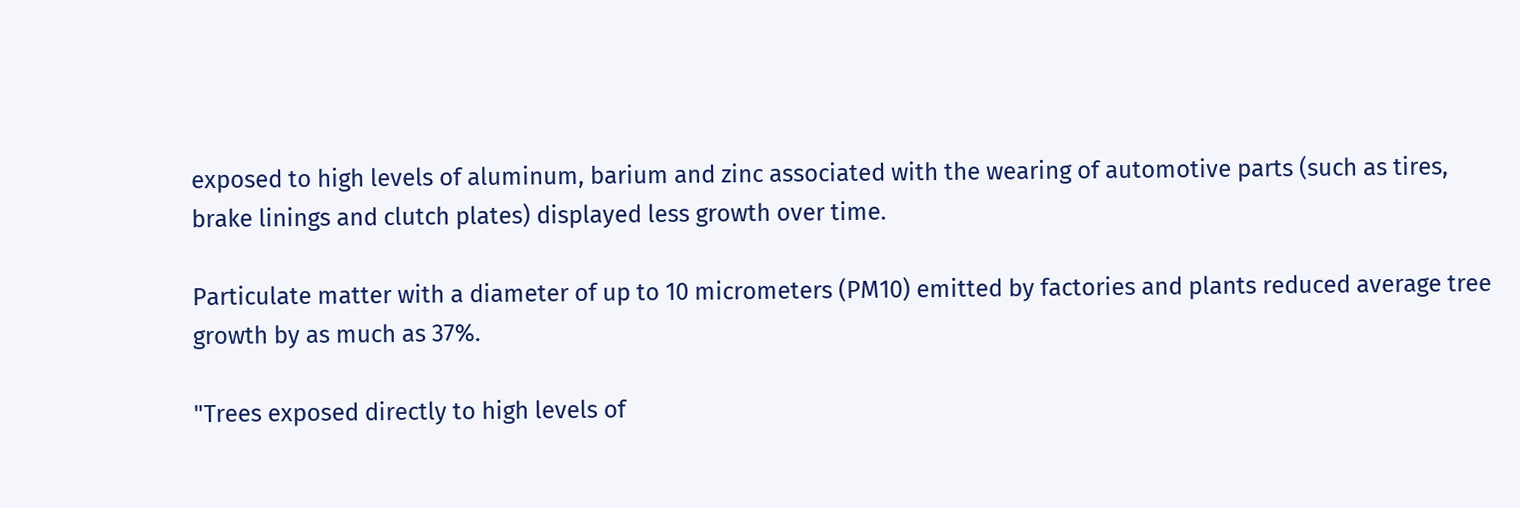exposed to high levels of aluminum, barium and zinc associated with the wearing of automotive parts (such as tires, brake linings and clutch plates) displayed less growth over time.

Particulate matter with a diameter of up to 10 micrometers (PM10) emitted by factories and plants reduced average tree growth by as much as 37%.

"Trees exposed directly to high levels of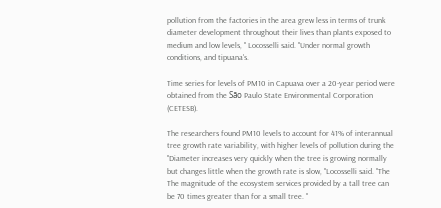pollution from the factories in the area grew less in terms of trunk diameter development throughout their lives than plants exposed to medium and low levels, " Locosselli said. "Under normal growth conditions, and tipuana's.

Time series for levels of PM10 in Capuava over a 20-year period were obtained from the São Paulo State Environmental Corporation (CETESB).

The researchers found PM10 levels to account for 41% of interannual tree growth rate variability, with higher levels of pollution during the "Diameter increases very quickly when the tree is growing normally but changes little when the growth rate is slow, "Locosselli said. "The The magnitude of the ecosystem services provided by a tall tree can be 70 times greater than for a small tree. "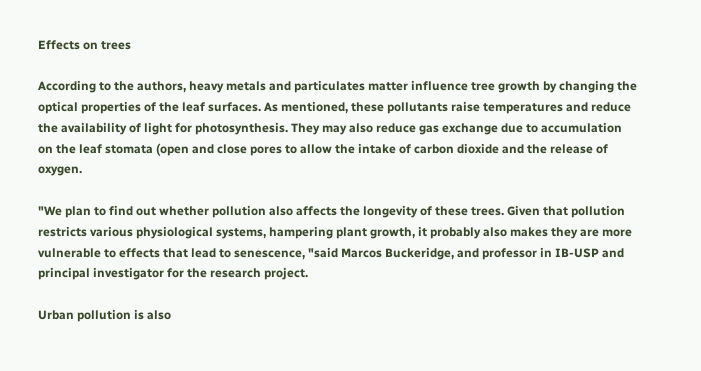Effects on trees

According to the authors, heavy metals and particulates matter influence tree growth by changing the optical properties of the leaf surfaces. As mentioned, these pollutants raise temperatures and reduce the availability of light for photosynthesis. They may also reduce gas exchange due to accumulation on the leaf stomata (open and close pores to allow the intake of carbon dioxide and the release of oxygen.

"We plan to find out whether pollution also affects the longevity of these trees. Given that pollution restricts various physiological systems, hampering plant growth, it probably also makes they are more vulnerable to effects that lead to senescence, "said Marcos Buckeridge, and professor in IB-USP and principal investigator for the research project.

Urban pollution is also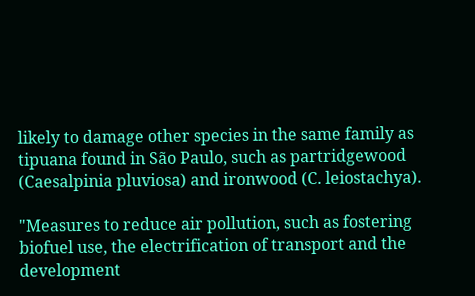likely to damage other species in the same family as tipuana found in São Paulo, such as partridgewood (Caesalpinia pluviosa) and ironwood (C. leiostachya).

"Measures to reduce air pollution, such as fostering biofuel use, the electrification of transport and the development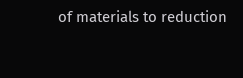of materials to reduction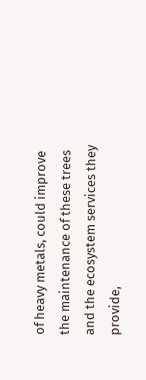of heavy metals, could improve the maintenance of these trees and the ecosystem services they provide,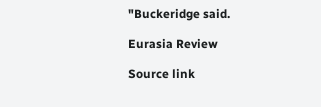"Buckeridge said.

Eurasia Review

Source link